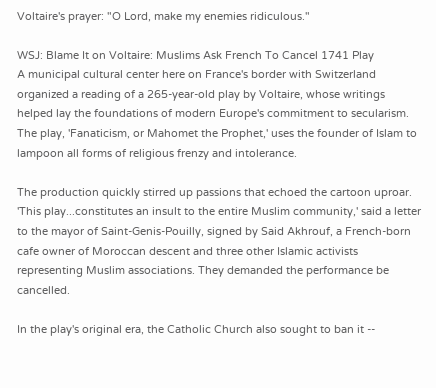Voltaire's prayer: "O Lord, make my enemies ridiculous."

WSJ: Blame It on Voltaire: Muslims Ask French To Cancel 1741 Play
A municipal cultural center here on France's border with Switzerland organized a reading of a 265-year-old play by Voltaire, whose writings helped lay the foundations of modern Europe's commitment to secularism. The play, 'Fanaticism, or Mahomet the Prophet,' uses the founder of Islam to lampoon all forms of religious frenzy and intolerance.

The production quickly stirred up passions that echoed the cartoon uproar. 'This play...constitutes an insult to the entire Muslim community,' said a letter to the mayor of Saint-Genis-Pouilly, signed by Said Akhrouf, a French-born cafe owner of Moroccan descent and three other Islamic activists representing Muslim associations. They demanded the performance be cancelled.

In the play's original era, the Catholic Church also sought to ban it --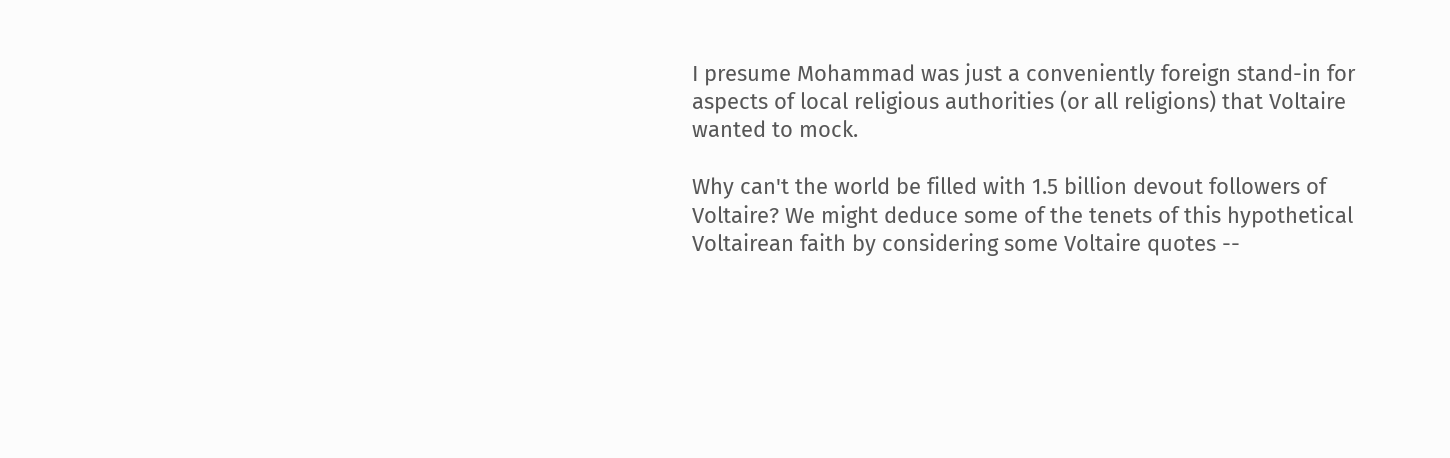I presume Mohammad was just a conveniently foreign stand-in for aspects of local religious authorities (or all religions) that Voltaire wanted to mock.

Why can't the world be filled with 1.5 billion devout followers of Voltaire? We might deduce some of the tenets of this hypothetical Voltairean faith by considering some Voltaire quotes --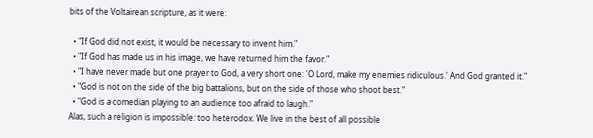bits of the Voltairean scripture, as it were:

  • "If God did not exist, it would be necessary to invent him."
  • "If God has made us in his image, we have returned him the favor."
  • "I have never made but one prayer to God, a very short one: 'O Lord, make my enemies ridiculous.' And God granted it."
  • "God is not on the side of the big battalions, but on the side of those who shoot best."
  • "God is a comedian playing to an audience too afraid to laugh."
Alas, such a religion is impossible: too heterodox. We live in the best of all possible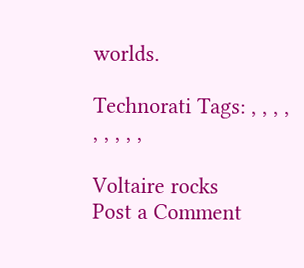worlds.

Technorati Tags: , , , , , , , , ,

Voltaire rocks
Post a Comment